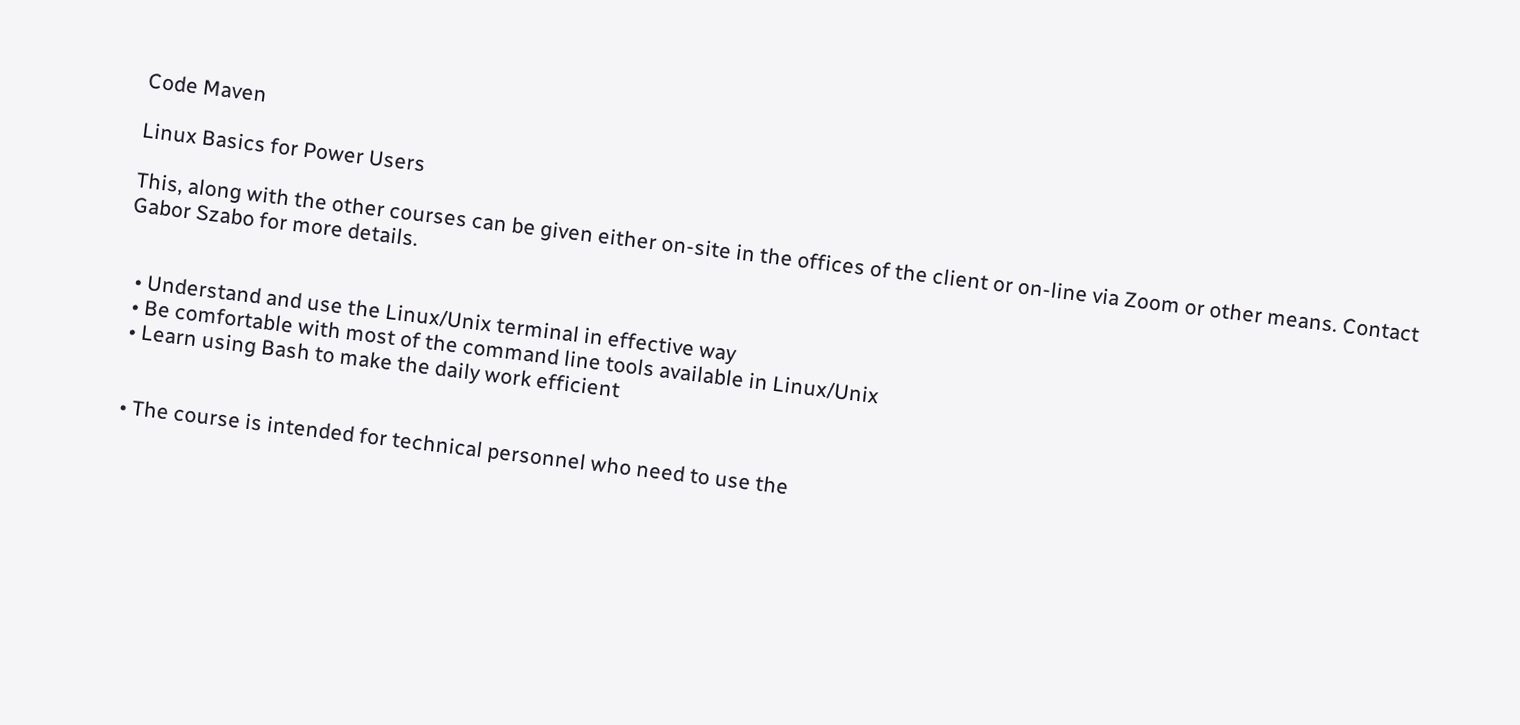Code Maven

Linux Basics for Power Users

This, along with the other courses can be given either on-site in the offices of the client or on-line via Zoom or other means. Contact Gabor Szabo for more details.


  • Understand and use the Linux/Unix terminal in effective way
  • Be comfortable with most of the command line tools available in Linux/Unix
  • Learn using Bash to make the daily work efficient


  • The course is intended for technical personnel who need to use the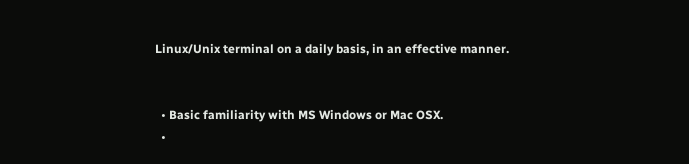Linux/Unix terminal on a daily basis, in an effective manner.


  • Basic familiarity with MS Windows or Mac OSX.
  •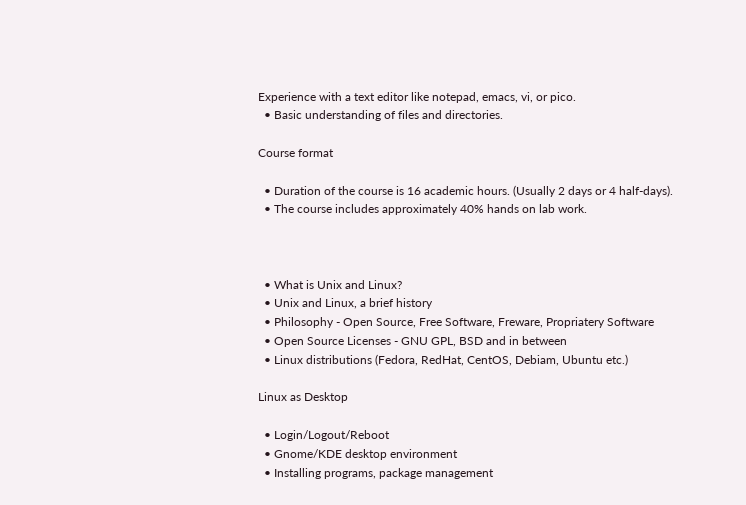Experience with a text editor like notepad, emacs, vi, or pico.
  • Basic understanding of files and directories.

Course format

  • Duration of the course is 16 academic hours. (Usually 2 days or 4 half-days).
  • The course includes approximately 40% hands on lab work.



  • What is Unix and Linux?
  • Unix and Linux, a brief history
  • Philosophy - Open Source, Free Software, Freware, Propriatery Software
  • Open Source Licenses - GNU GPL, BSD and in between
  • Linux distributions (Fedora, RedHat, CentOS, Debiam, Ubuntu etc.)

Linux as Desktop

  • Login/Logout/Reboot
  • Gnome/KDE desktop environment
  • Installing programs, package management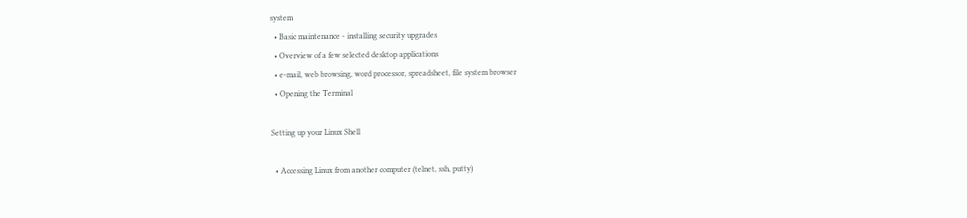system
  • Basic maintenance - installing security upgrades
  • Overview of a few selected desktop applications
  • e-mail, web browsing, word processor, spreadsheet, file system browser
  • Opening the Terminal

Setting up your Linux Shell

  • Accessing Linux from another computer (telnet, ssh, putty)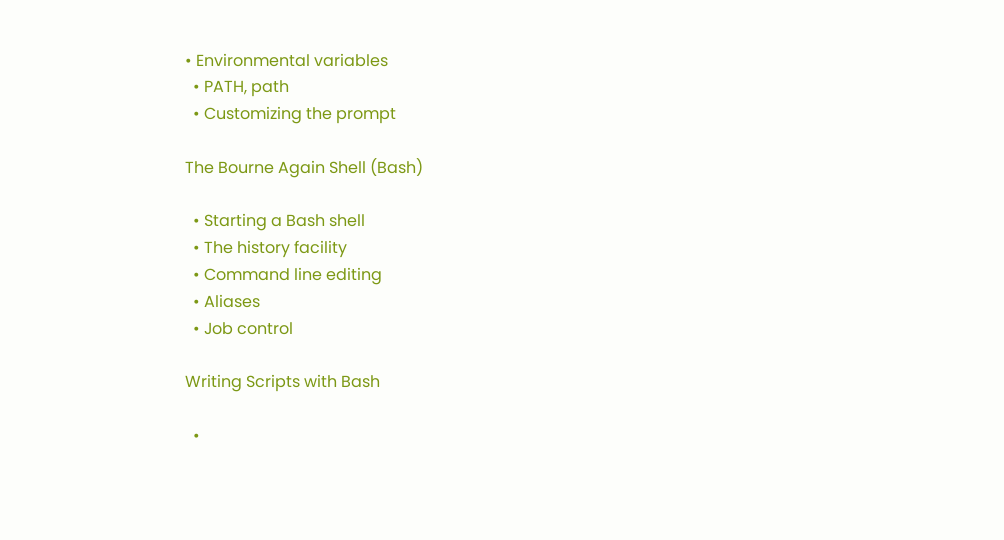• Environmental variables
  • PATH, path
  • Customizing the prompt

The Bourne Again Shell (Bash)

  • Starting a Bash shell
  • The history facility
  • Command line editing
  • Aliases
  • Job control

Writing Scripts with Bash

  •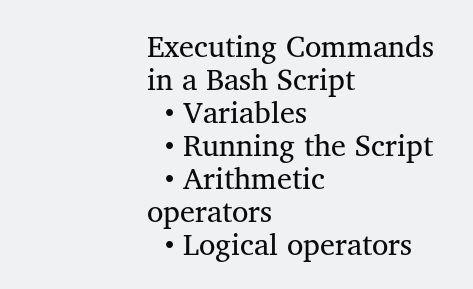Executing Commands in a Bash Script
  • Variables
  • Running the Script
  • Arithmetic operators
  • Logical operators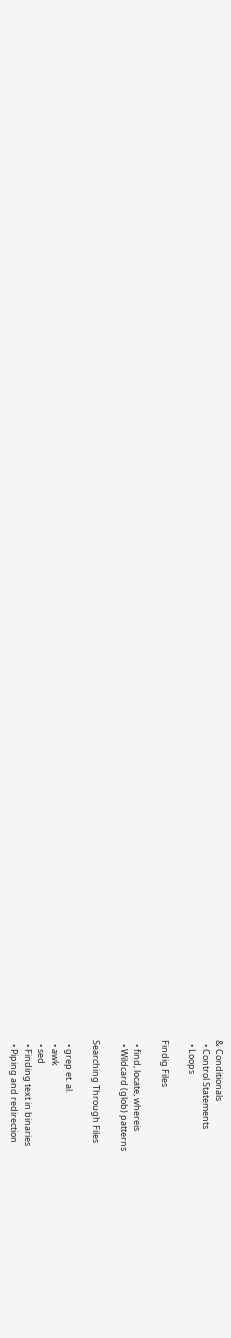& Conditionals
  • Control Statements
  • Loops

Findig Files

  • find, locate, whereis
  • Wildcard (glob) patterns

Searching Through Files

  • grep et. al.
  • awk
  • sed
  • Finding text in binaries
  • Piping and redirection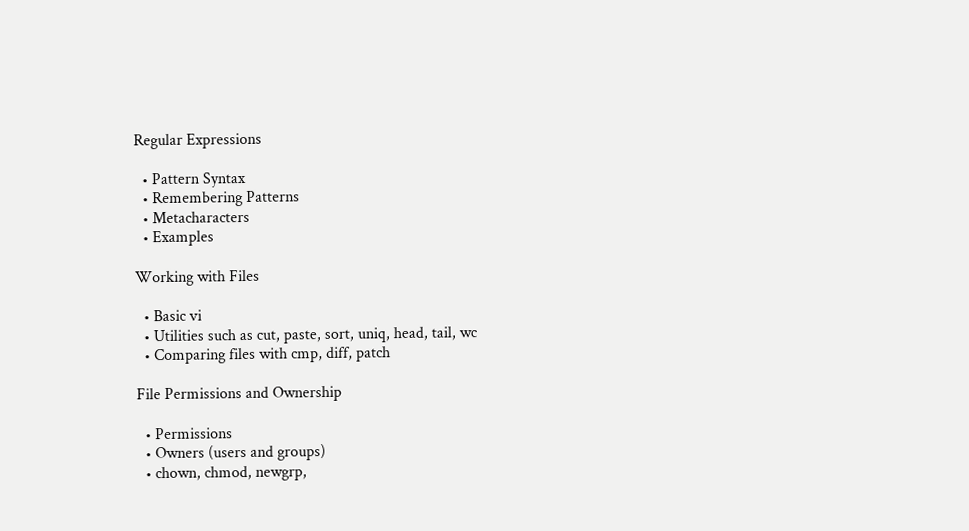Regular Expressions

  • Pattern Syntax
  • Remembering Patterns
  • Metacharacters
  • Examples

Working with Files

  • Basic vi
  • Utilities such as cut, paste, sort, uniq, head, tail, wc
  • Comparing files with cmp, diff, patch

File Permissions and Ownership

  • Permissions
  • Owners (users and groups)
  • chown, chmod, newgrp,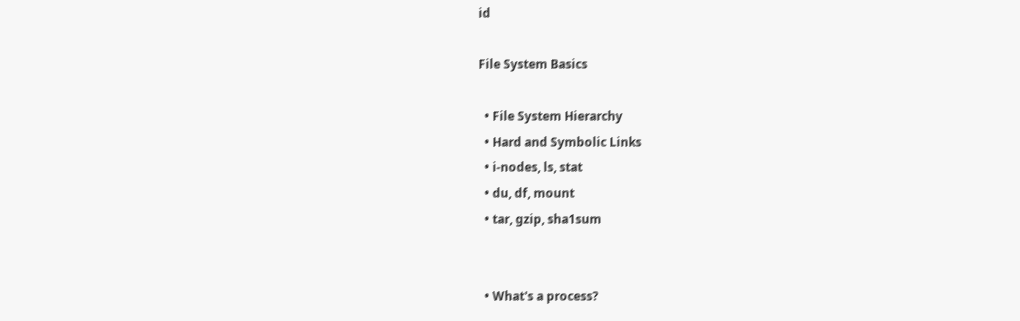id

File System Basics

  • File System Hierarchy
  • Hard and Symbolic Links
  • i-nodes, ls, stat
  • du, df, mount
  • tar, gzip, sha1sum


  • What's a process?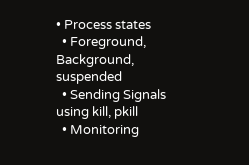• Process states
  • Foreground, Background, suspended
  • Sending Signals using kill, pkill
  • Monitoring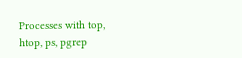Processes with top, htop, ps, pgrep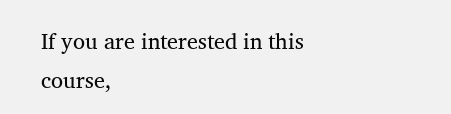If you are interested in this course,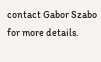contact Gabor Szabo for more details.